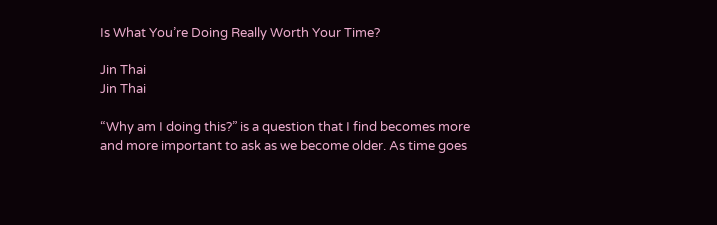Is What You’re Doing Really Worth Your Time?

Jin Thai
Jin Thai

“Why am I doing this?” is a question that I find becomes more and more important to ask as we become older. As time goes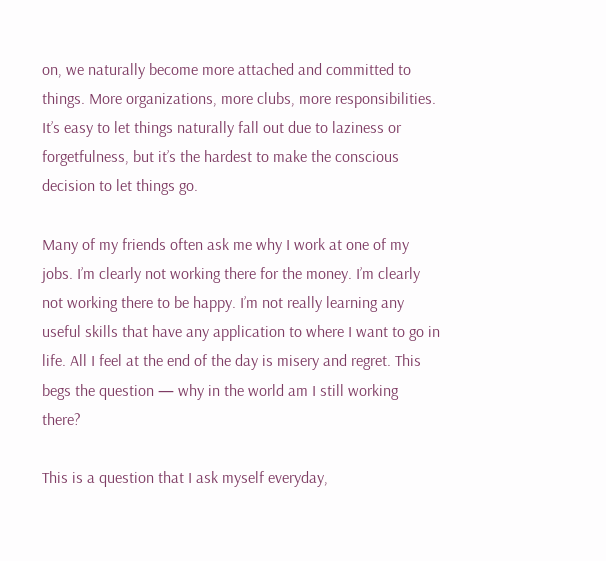on, we naturally become more attached and committed to things. More organizations, more clubs, more responsibilities. It’s easy to let things naturally fall out due to laziness or forgetfulness, but it’s the hardest to make the conscious decision to let things go.

Many of my friends often ask me why I work at one of my jobs. I’m clearly not working there for the money. I’m clearly not working there to be happy. I’m not really learning any useful skills that have any application to where I want to go in life. All I feel at the end of the day is misery and regret. This begs the question — why in the world am I still working there?

This is a question that I ask myself everyday,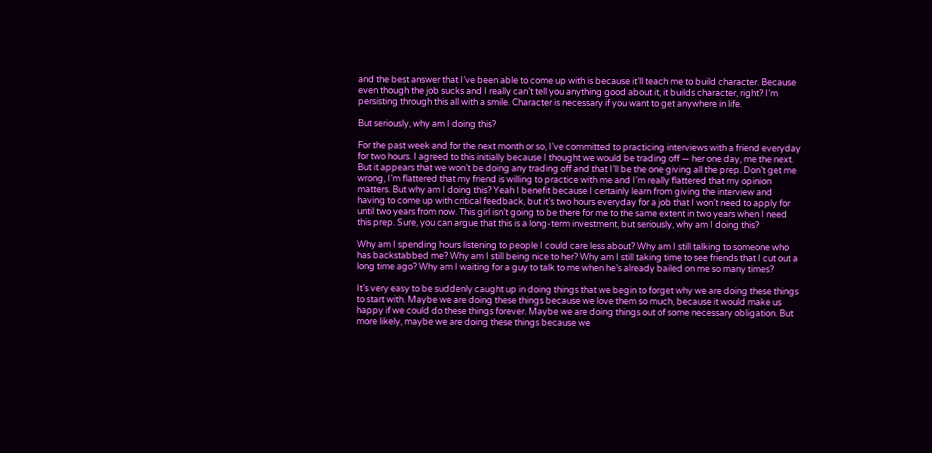and the best answer that I’ve been able to come up with is because it’ll teach me to build character. Because even though the job sucks and I really can’t tell you anything good about it, it builds character, right? I’m persisting through this all with a smile. Character is necessary if you want to get anywhere in life.

But seriously, why am I doing this?

For the past week and for the next month or so, I’ve committed to practicing interviews with a friend everyday for two hours. I agreed to this initially because I thought we would be trading off — her one day, me the next. But it appears that we won’t be doing any trading off and that I’ll be the one giving all the prep. Don’t get me wrong, I’m flattered that my friend is willing to practice with me and I’m really flattered that my opinion matters. But why am I doing this? Yeah I benefit because I certainly learn from giving the interview and having to come up with critical feedback, but it’s two hours everyday for a job that I won’t need to apply for until two years from now. This girl isn’t going to be there for me to the same extent in two years when I need this prep. Sure, you can argue that this is a long-term investment, but seriously, why am I doing this?

Why am I spending hours listening to people I could care less about? Why am I still talking to someone who has backstabbed me? Why am I still being nice to her? Why am I still taking time to see friends that I cut out a long time ago? Why am I waiting for a guy to talk to me when he’s already bailed on me so many times?

It’s very easy to be suddenly caught up in doing things that we begin to forget why we are doing these things to start with. Maybe we are doing these things because we love them so much, because it would make us happy if we could do these things forever. Maybe we are doing things out of some necessary obligation. But more likely, maybe we are doing these things because we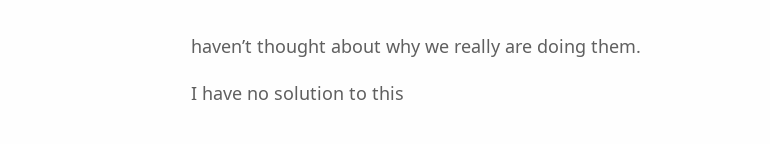haven’t thought about why we really are doing them.

I have no solution to this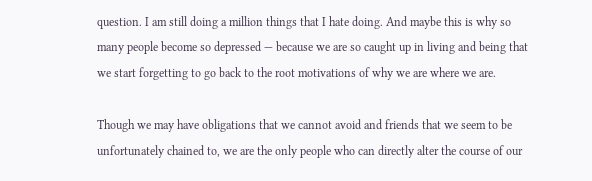question. I am still doing a million things that I hate doing. And maybe this is why so many people become so depressed — because we are so caught up in living and being that we start forgetting to go back to the root motivations of why we are where we are.

Though we may have obligations that we cannot avoid and friends that we seem to be unfortunately chained to, we are the only people who can directly alter the course of our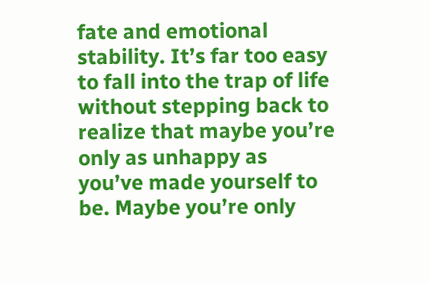fate and emotional stability. It’s far too easy to fall into the trap of life without stepping back to realize that maybe you’re only as unhappy as you’ve made yourself to be. Maybe you’re only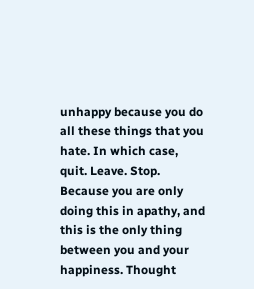unhappy because you do all these things that you hate. In which case, quit. Leave. Stop. Because you are only doing this in apathy, and this is the only thing between you and your happiness. Thought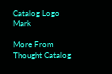Catalog Logo Mark

More From Thought Catalog